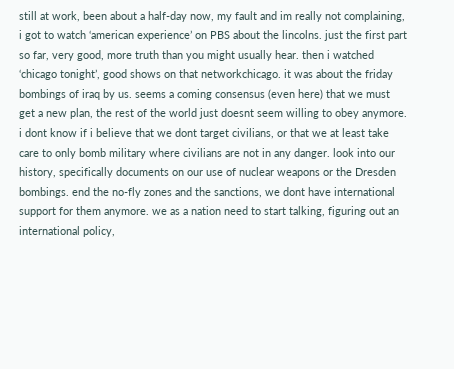still at work, been about a half-day now, my fault and im really not complaining, i got to watch ‘american experience’ on PBS about the lincolns. just the first part so far, very good, more truth than you might usually hear. then i watched ‘chicago tonight’, good shows on that networkchicago. it was about the friday bombings of iraq by us. seems a coming consensus (even here) that we must get a new plan, the rest of the world just doesnt seem willing to obey anymore. i dont know if i believe that we dont target civilians, or that we at least take care to only bomb military where civilians are not in any danger. look into our history, specifically documents on our use of nuclear weapons or the Dresden bombings. end the no-fly zones and the sanctions, we dont have international support for them anymore. we as a nation need to start talking, figuring out an international policy,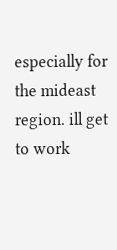especially for the mideast region. ill get to work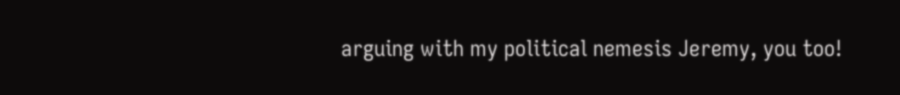arguing with my political nemesis Jeremy, you too!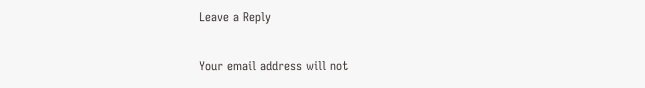Leave a Reply

Your email address will not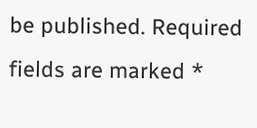be published. Required fields are marked *